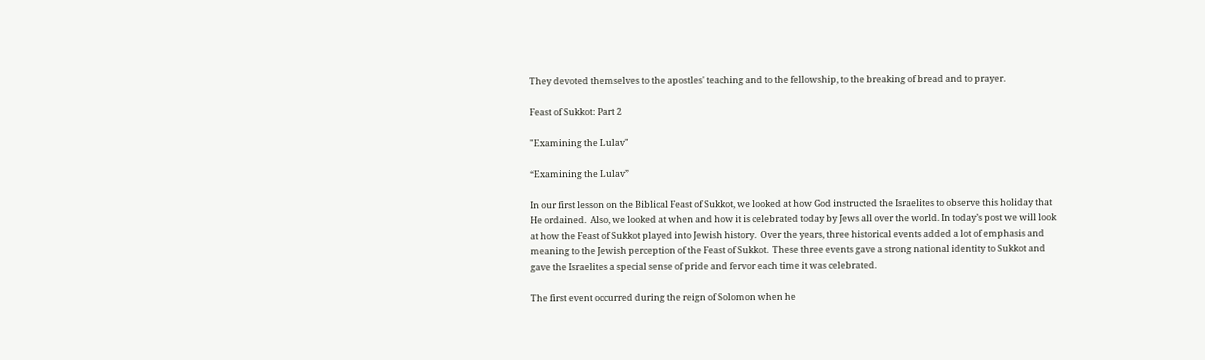They devoted themselves to the apostles' teaching and to the fellowship, to the breaking of bread and to prayer.

Feast of Sukkot: Part 2

"Examining the Lulav"

“Examining the Lulav”

In our first lesson on the Biblical Feast of Sukkot, we looked at how God instructed the Israelites to observe this holiday that He ordained.  Also, we looked at when and how it is celebrated today by Jews all over the world. In today’s post we will look at how the Feast of Sukkot played into Jewish history.  Over the years, three historical events added a lot of emphasis and meaning to the Jewish perception of the Feast of Sukkot.  These three events gave a strong national identity to Sukkot and gave the Israelites a special sense of pride and fervor each time it was celebrated.

The first event occurred during the reign of Solomon when he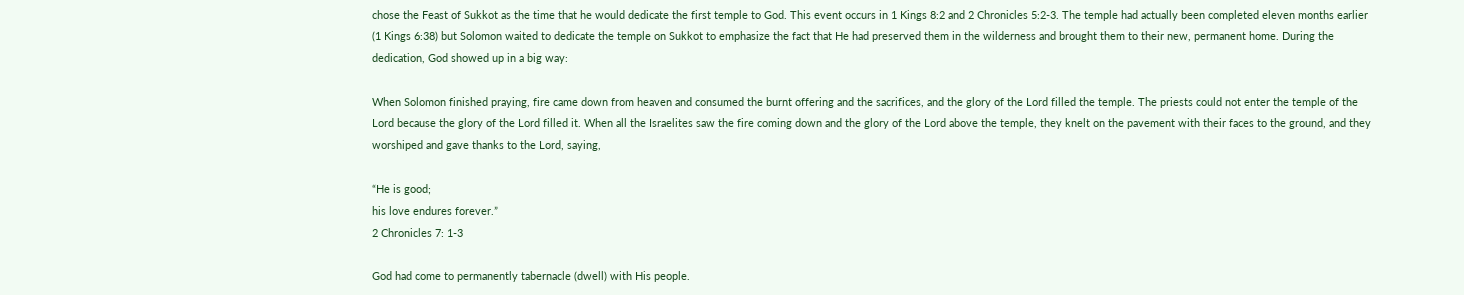chose the Feast of Sukkot as the time that he would dedicate the first temple to God. This event occurs in 1 Kings 8:2 and 2 Chronicles 5:2-3. The temple had actually been completed eleven months earlier (1 Kings 6:38) but Solomon waited to dedicate the temple on Sukkot to emphasize the fact that He had preserved them in the wilderness and brought them to their new, permanent home. During the dedication, God showed up in a big way:

When Solomon finished praying, fire came down from heaven and consumed the burnt offering and the sacrifices, and the glory of the Lord filled the temple. The priests could not enter the temple of the Lord because the glory of the Lord filled it. When all the Israelites saw the fire coming down and the glory of the Lord above the temple, they knelt on the pavement with their faces to the ground, and they worshiped and gave thanks to the Lord, saying,

“He is good;
his love endures forever.”
2 Chronicles 7: 1-3

God had come to permanently tabernacle (dwell) with His people.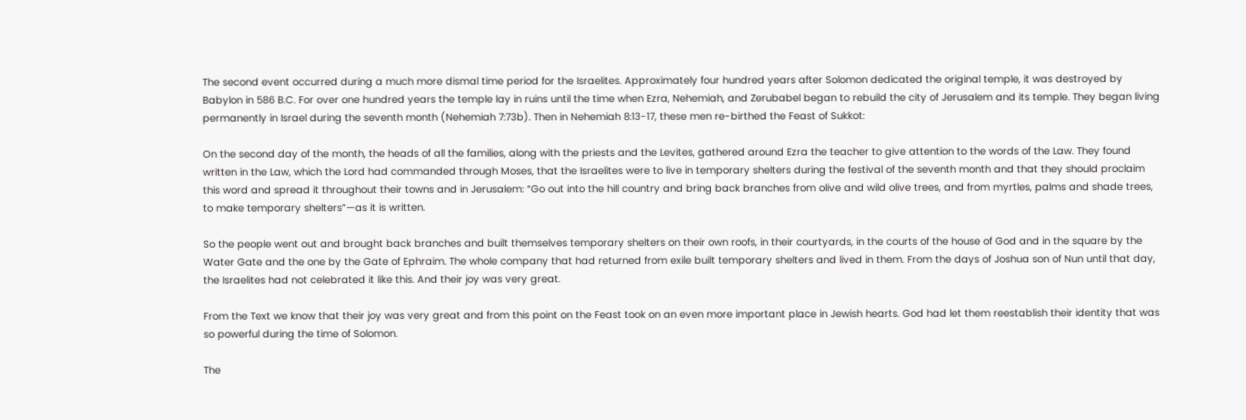The second event occurred during a much more dismal time period for the Israelites. Approximately four hundred years after Solomon dedicated the original temple, it was destroyed by Babylon in 586 B.C. For over one hundred years the temple lay in ruins until the time when Ezra, Nehemiah, and Zerubabel began to rebuild the city of Jerusalem and its temple. They began living permanently in Israel during the seventh month (Nehemiah 7:73b). Then in Nehemiah 8:13-17, these men re-birthed the Feast of Sukkot:

On the second day of the month, the heads of all the families, along with the priests and the Levites, gathered around Ezra the teacher to give attention to the words of the Law. They found written in the Law, which the Lord had commanded through Moses, that the Israelites were to live in temporary shelters during the festival of the seventh month and that they should proclaim this word and spread it throughout their towns and in Jerusalem: “Go out into the hill country and bring back branches from olive and wild olive trees, and from myrtles, palms and shade trees, to make temporary shelters”—as it is written.

So the people went out and brought back branches and built themselves temporary shelters on their own roofs, in their courtyards, in the courts of the house of God and in the square by the Water Gate and the one by the Gate of Ephraim. The whole company that had returned from exile built temporary shelters and lived in them. From the days of Joshua son of Nun until that day, the Israelites had not celebrated it like this. And their joy was very great.

From the Text we know that their joy was very great and from this point on the Feast took on an even more important place in Jewish hearts. God had let them reestablish their identity that was so powerful during the time of Solomon.

The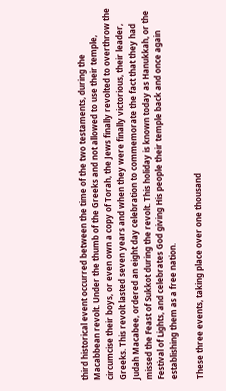third historical event occurred between the time of the two testaments, during the Macabbean revolt. Under the thumb of the Greeks and not allowed to use their temple, circumcise their boys, or even own a copy of Torah, the Jews finally revolted to overthrow the Greeks. This revolt lasted seven years and when they were finally victorious, their leader, Judah Macabee, ordered an eight day celebration to commemorate the fact that they had missed the Feast of Sukkot during the revolt. This holiday is known today as Hanukkah, or the Festival of Lights, and celebrates God giving His people their temple back and once again establishing them as a free nation.

These three events, taking place over one thousand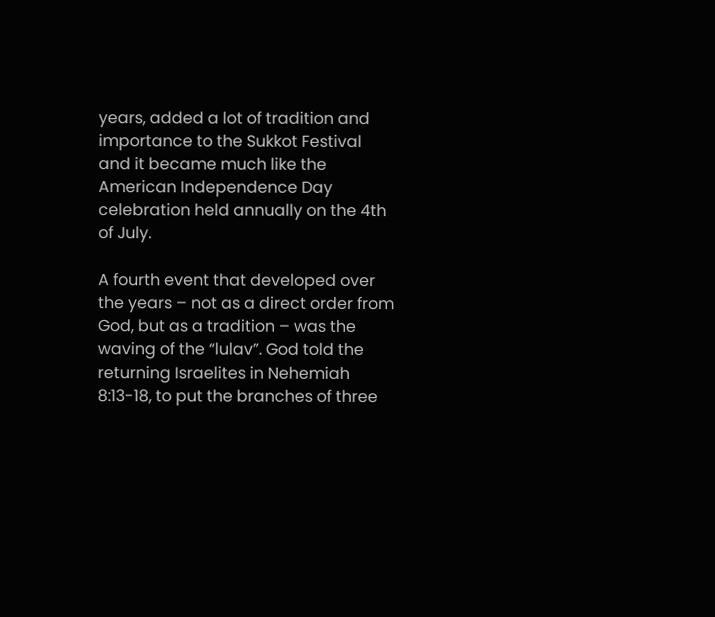years, added a lot of tradition and importance to the Sukkot Festival and it became much like the American Independence Day celebration held annually on the 4th of July.

A fourth event that developed over the years – not as a direct order from God, but as a tradition – was the waving of the “lulav”. God told the returning Israelites in Nehemiah 8:13-18, to put the branches of three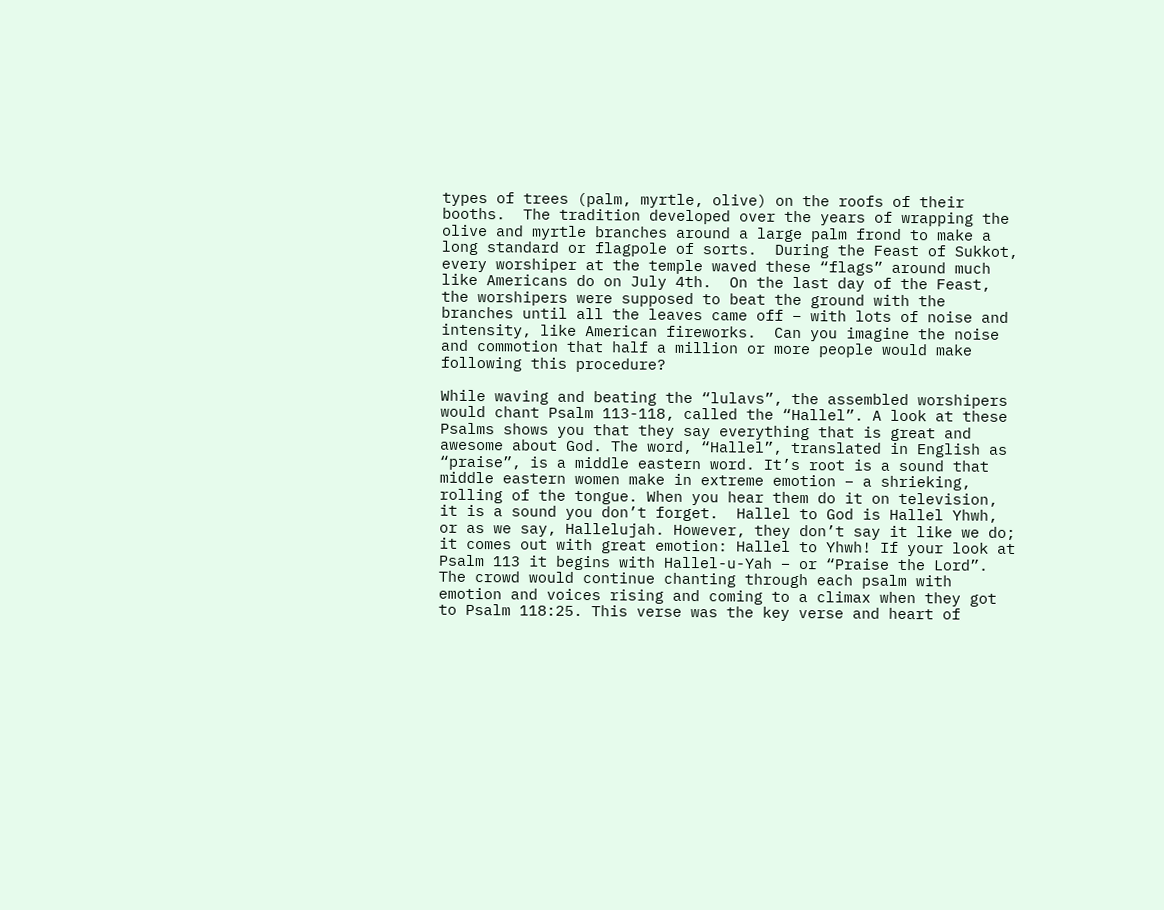types of trees (palm, myrtle, olive) on the roofs of their booths.  The tradition developed over the years of wrapping the olive and myrtle branches around a large palm frond to make a long standard or flagpole of sorts.  During the Feast of Sukkot, every worshiper at the temple waved these “flags” around much like Americans do on July 4th.  On the last day of the Feast, the worshipers were supposed to beat the ground with the branches until all the leaves came off – with lots of noise and intensity, like American fireworks.  Can you imagine the noise and commotion that half a million or more people would make following this procedure?

While waving and beating the “lulavs”, the assembled worshipers would chant Psalm 113-118, called the “Hallel”. A look at these Psalms shows you that they say everything that is great and awesome about God. The word, “Hallel”, translated in English as “praise”, is a middle eastern word. It’s root is a sound that middle eastern women make in extreme emotion – a shrieking, rolling of the tongue. When you hear them do it on television, it is a sound you don’t forget.  Hallel to God is Hallel Yhwh, or as we say, Hallelujah. However, they don’t say it like we do; it comes out with great emotion: Hallel to Yhwh! If your look at Psalm 113 it begins with Hallel-u-Yah – or “Praise the Lord”. The crowd would continue chanting through each psalm with emotion and voices rising and coming to a climax when they got to Psalm 118:25. This verse was the key verse and heart of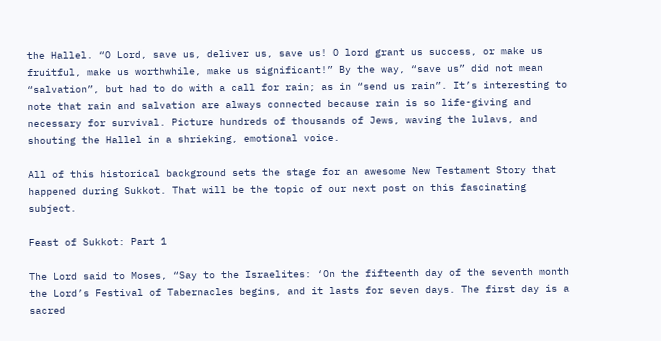the Hallel. “O Lord, save us, deliver us, save us! O lord grant us success, or make us fruitful, make us worthwhile, make us significant!” By the way, “save us” did not mean “salvation”, but had to do with a call for rain; as in “send us rain”. It’s interesting to note that rain and salvation are always connected because rain is so life-giving and necessary for survival. Picture hundreds of thousands of Jews, waving the lulavs, and shouting the Hallel in a shrieking, emotional voice.

All of this historical background sets the stage for an awesome New Testament Story that happened during Sukkot. That will be the topic of our next post on this fascinating subject.

Feast of Sukkot: Part 1

The Lord said to Moses, “Say to the Israelites: ‘On the fifteenth day of the seventh month the Lord’s Festival of Tabernacles begins, and it lasts for seven days. The first day is a sacred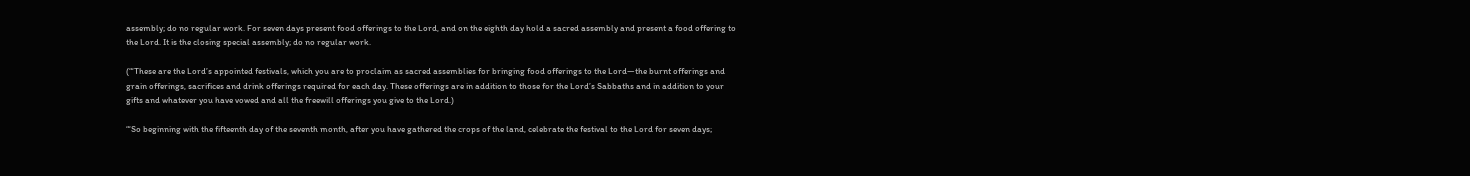assembly; do no regular work. For seven days present food offerings to the Lord, and on the eighth day hold a sacred assembly and present a food offering to the Lord. It is the closing special assembly; do no regular work.

(“‘These are the Lord’s appointed festivals, which you are to proclaim as sacred assemblies for bringing food offerings to the Lord—the burnt offerings and grain offerings, sacrifices and drink offerings required for each day. These offerings are in addition to those for the Lord’s Sabbaths and in addition to your gifts and whatever you have vowed and all the freewill offerings you give to the Lord.)

“‘So beginning with the fifteenth day of the seventh month, after you have gathered the crops of the land, celebrate the festival to the Lord for seven days;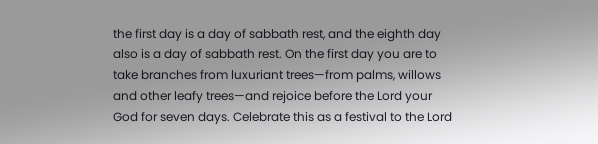the first day is a day of sabbath rest, and the eighth day also is a day of sabbath rest. On the first day you are to take branches from luxuriant trees—from palms, willows and other leafy trees—and rejoice before the Lord your God for seven days. Celebrate this as a festival to the Lord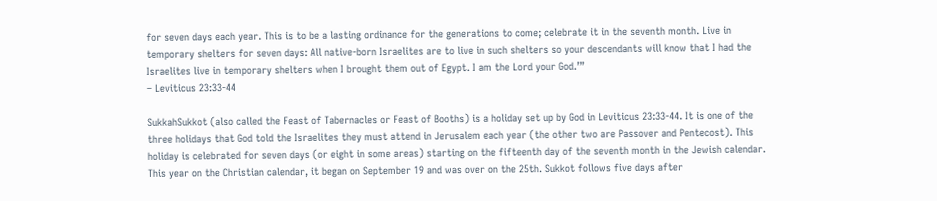for seven days each year. This is to be a lasting ordinance for the generations to come; celebrate it in the seventh month. Live in temporary shelters for seven days: All native-born Israelites are to live in such shelters so your descendants will know that I had the Israelites live in temporary shelters when I brought them out of Egypt. I am the Lord your God.’”
– Leviticus 23:33-44

SukkahSukkot (also called the Feast of Tabernacles or Feast of Booths) is a holiday set up by God in Leviticus 23:33-44. It is one of the three holidays that God told the Israelites they must attend in Jerusalem each year (the other two are Passover and Pentecost). This holiday is celebrated for seven days (or eight in some areas) starting on the fifteenth day of the seventh month in the Jewish calendar. This year on the Christian calendar, it began on September 19 and was over on the 25th. Sukkot follows five days after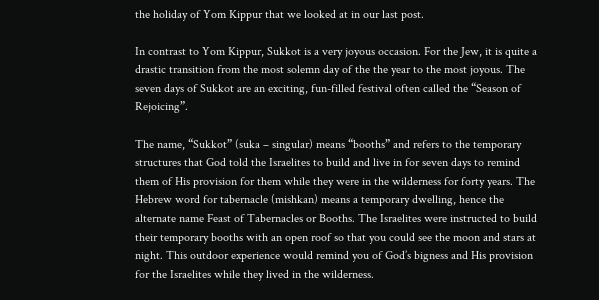the holiday of Yom Kippur that we looked at in our last post.

In contrast to Yom Kippur, Sukkot is a very joyous occasion. For the Jew, it is quite a drastic transition from the most solemn day of the the year to the most joyous. The seven days of Sukkot are an exciting, fun-filled festival often called the “Season of Rejoicing”.

The name, “Sukkot” (suka – singular) means “booths” and refers to the temporary structures that God told the Israelites to build and live in for seven days to remind them of His provision for them while they were in the wilderness for forty years. The Hebrew word for tabernacle (mishkan) means a temporary dwelling, hence the alternate name Feast of Tabernacles or Booths. The Israelites were instructed to build their temporary booths with an open roof so that you could see the moon and stars at night. This outdoor experience would remind you of God’s bigness and His provision for the Israelites while they lived in the wilderness.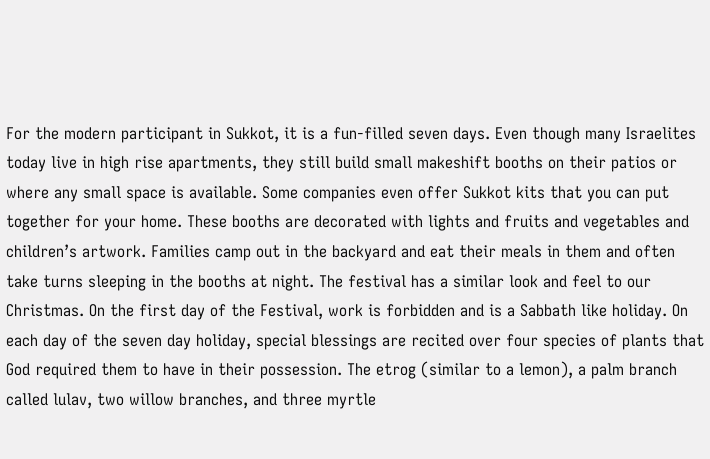For the modern participant in Sukkot, it is a fun-filled seven days. Even though many Israelites today live in high rise apartments, they still build small makeshift booths on their patios or where any small space is available. Some companies even offer Sukkot kits that you can put together for your home. These booths are decorated with lights and fruits and vegetables and children’s artwork. Families camp out in the backyard and eat their meals in them and often take turns sleeping in the booths at night. The festival has a similar look and feel to our Christmas. On the first day of the Festival, work is forbidden and is a Sabbath like holiday. On each day of the seven day holiday, special blessings are recited over four species of plants that God required them to have in their possession. The etrog (similar to a lemon), a palm branch called lulav, two willow branches, and three myrtle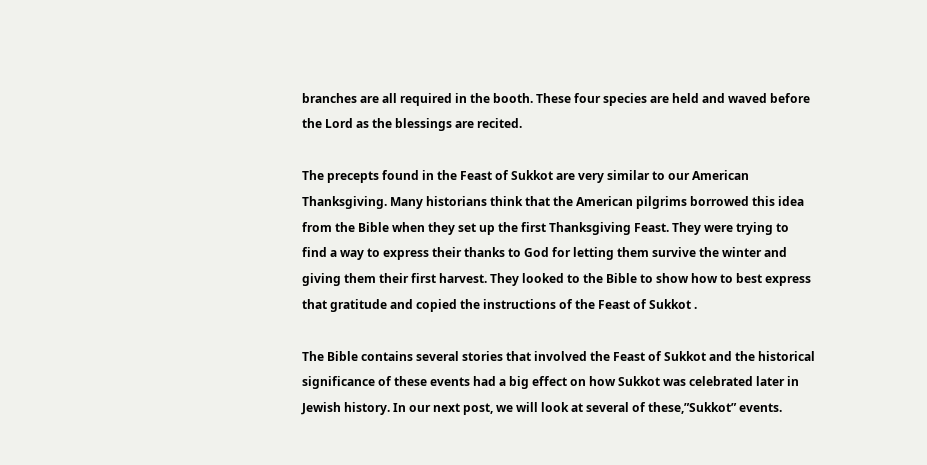branches are all required in the booth. These four species are held and waved before the Lord as the blessings are recited.

The precepts found in the Feast of Sukkot are very similar to our American Thanksgiving. Many historians think that the American pilgrims borrowed this idea from the Bible when they set up the first Thanksgiving Feast. They were trying to find a way to express their thanks to God for letting them survive the winter and giving them their first harvest. They looked to the Bible to show how to best express that gratitude and copied the instructions of the Feast of Sukkot .

The Bible contains several stories that involved the Feast of Sukkot and the historical significance of these events had a big effect on how Sukkot was celebrated later in Jewish history. In our next post, we will look at several of these,”Sukkot” events.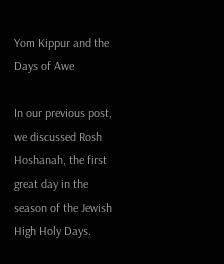Yom Kippur and the Days of Awe

In our previous post, we discussed Rosh Hoshanah, the first great day in the season of the Jewish High Holy Days.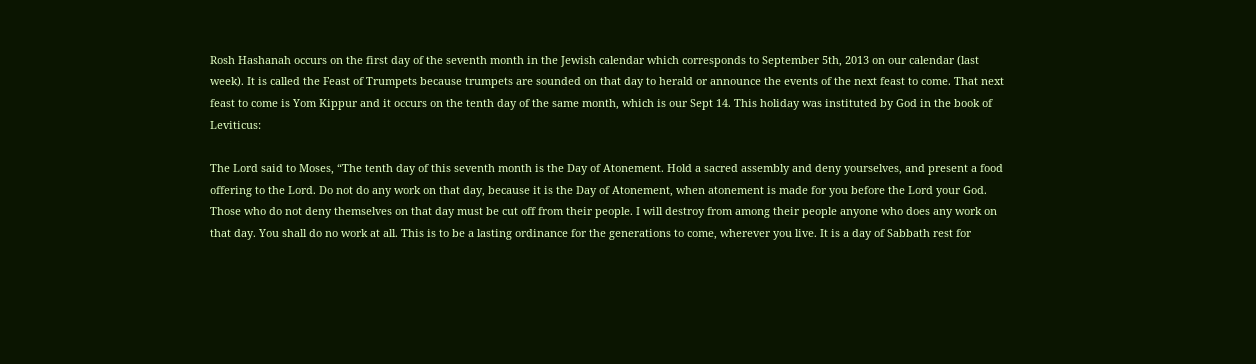Rosh Hashanah occurs on the first day of the seventh month in the Jewish calendar which corresponds to September 5th, 2013 on our calendar (last week). It is called the Feast of Trumpets because trumpets are sounded on that day to herald or announce the events of the next feast to come. That next feast to come is Yom Kippur and it occurs on the tenth day of the same month, which is our Sept 14. This holiday was instituted by God in the book of Leviticus:

The Lord said to Moses, “The tenth day of this seventh month is the Day of Atonement. Hold a sacred assembly and deny yourselves, and present a food offering to the Lord. Do not do any work on that day, because it is the Day of Atonement, when atonement is made for you before the Lord your God. Those who do not deny themselves on that day must be cut off from their people. I will destroy from among their people anyone who does any work on that day. You shall do no work at all. This is to be a lasting ordinance for the generations to come, wherever you live. It is a day of Sabbath rest for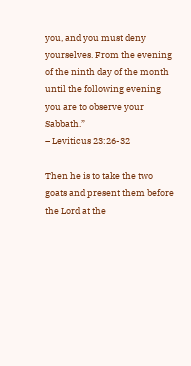you, and you must deny yourselves. From the evening of the ninth day of the month until the following evening you are to observe your Sabbath.”
– Leviticus 23:26-32

Then he is to take the two goats and present them before the Lord at the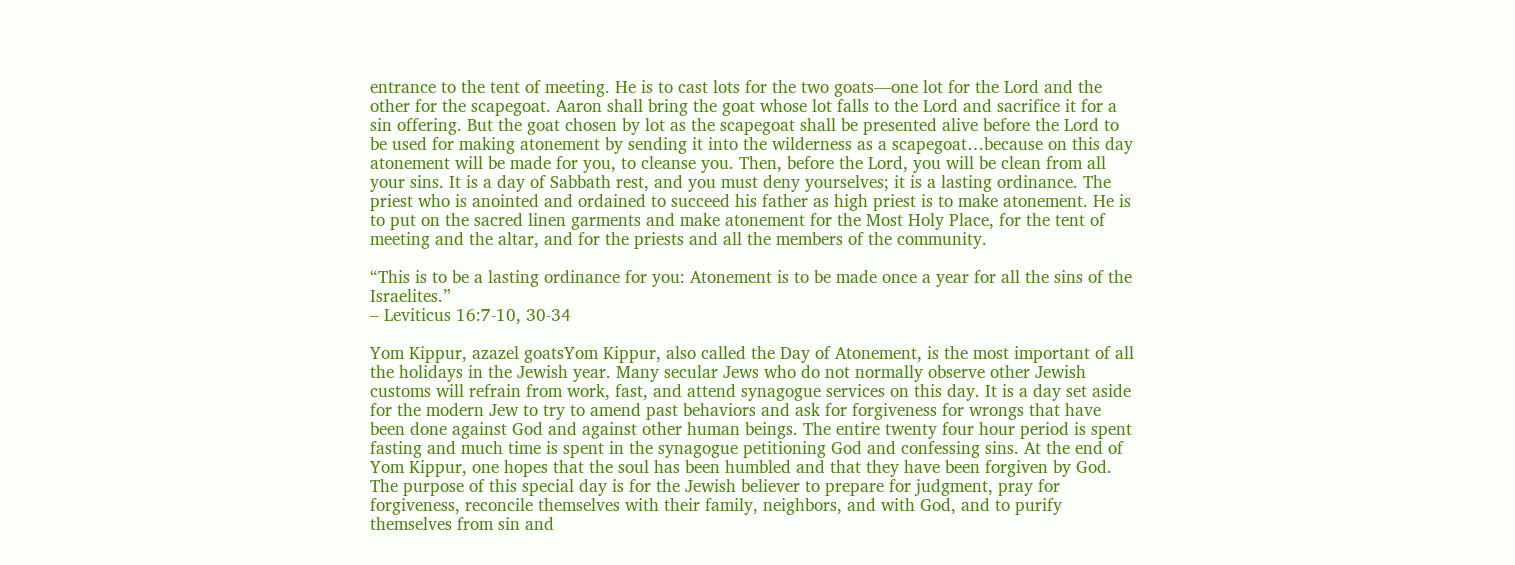entrance to the tent of meeting. He is to cast lots for the two goats—one lot for the Lord and the other for the scapegoat. Aaron shall bring the goat whose lot falls to the Lord and sacrifice it for a sin offering. But the goat chosen by lot as the scapegoat shall be presented alive before the Lord to be used for making atonement by sending it into the wilderness as a scapegoat…because on this day atonement will be made for you, to cleanse you. Then, before the Lord, you will be clean from all your sins. It is a day of Sabbath rest, and you must deny yourselves; it is a lasting ordinance. The priest who is anointed and ordained to succeed his father as high priest is to make atonement. He is to put on the sacred linen garments and make atonement for the Most Holy Place, for the tent of meeting and the altar, and for the priests and all the members of the community.

“This is to be a lasting ordinance for you: Atonement is to be made once a year for all the sins of the Israelites.”
– Leviticus 16:7-10, 30-34

Yom Kippur, azazel goatsYom Kippur, also called the Day of Atonement, is the most important of all the holidays in the Jewish year. Many secular Jews who do not normally observe other Jewish customs will refrain from work, fast, and attend synagogue services on this day. It is a day set aside for the modern Jew to try to amend past behaviors and ask for forgiveness for wrongs that have been done against God and against other human beings. The entire twenty four hour period is spent fasting and much time is spent in the synagogue petitioning God and confessing sins. At the end of Yom Kippur, one hopes that the soul has been humbled and that they have been forgiven by God. The purpose of this special day is for the Jewish believer to prepare for judgment, pray for forgiveness, reconcile themselves with their family, neighbors, and with God, and to purify themselves from sin and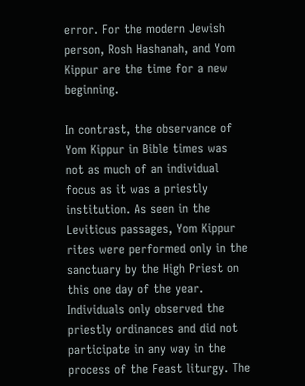error. For the modern Jewish person, Rosh Hashanah, and Yom Kippur are the time for a new beginning.

In contrast, the observance of Yom Kippur in Bible times was not as much of an individual focus as it was a priestly institution. As seen in the Leviticus passages, Yom Kippur rites were performed only in the sanctuary by the High Priest on this one day of the year. Individuals only observed the priestly ordinances and did not participate in any way in the process of the Feast liturgy. The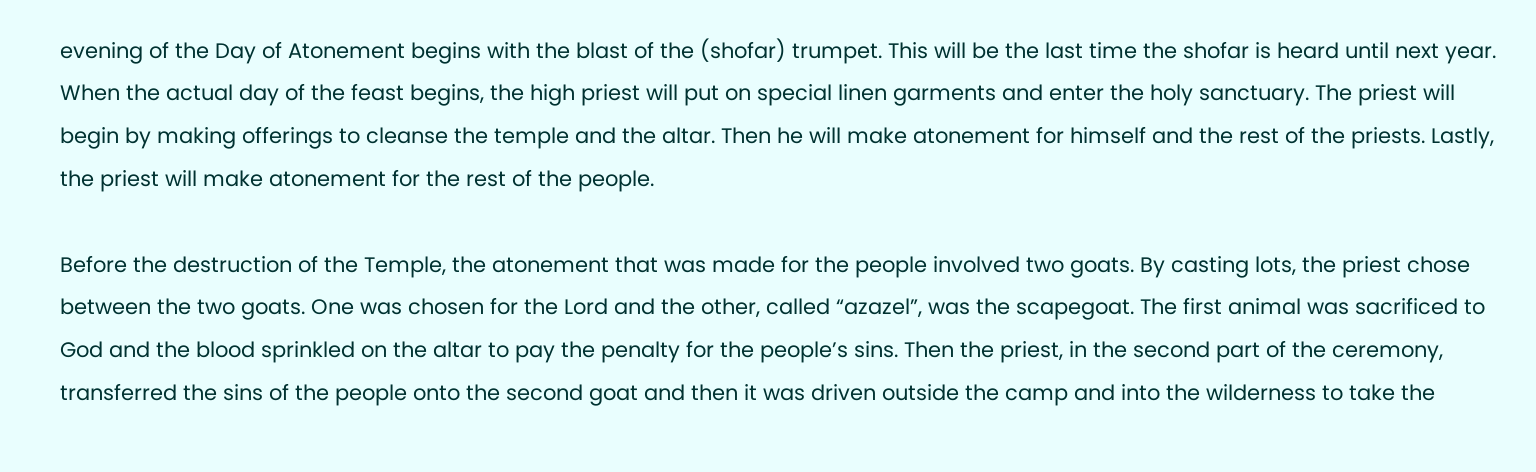evening of the Day of Atonement begins with the blast of the (shofar) trumpet. This will be the last time the shofar is heard until next year. When the actual day of the feast begins, the high priest will put on special linen garments and enter the holy sanctuary. The priest will begin by making offerings to cleanse the temple and the altar. Then he will make atonement for himself and the rest of the priests. Lastly, the priest will make atonement for the rest of the people.

Before the destruction of the Temple, the atonement that was made for the people involved two goats. By casting lots, the priest chose between the two goats. One was chosen for the Lord and the other, called “azazel”, was the scapegoat. The first animal was sacrificed to God and the blood sprinkled on the altar to pay the penalty for the people’s sins. Then the priest, in the second part of the ceremony, transferred the sins of the people onto the second goat and then it was driven outside the camp and into the wilderness to take the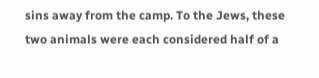sins away from the camp. To the Jews, these two animals were each considered half of a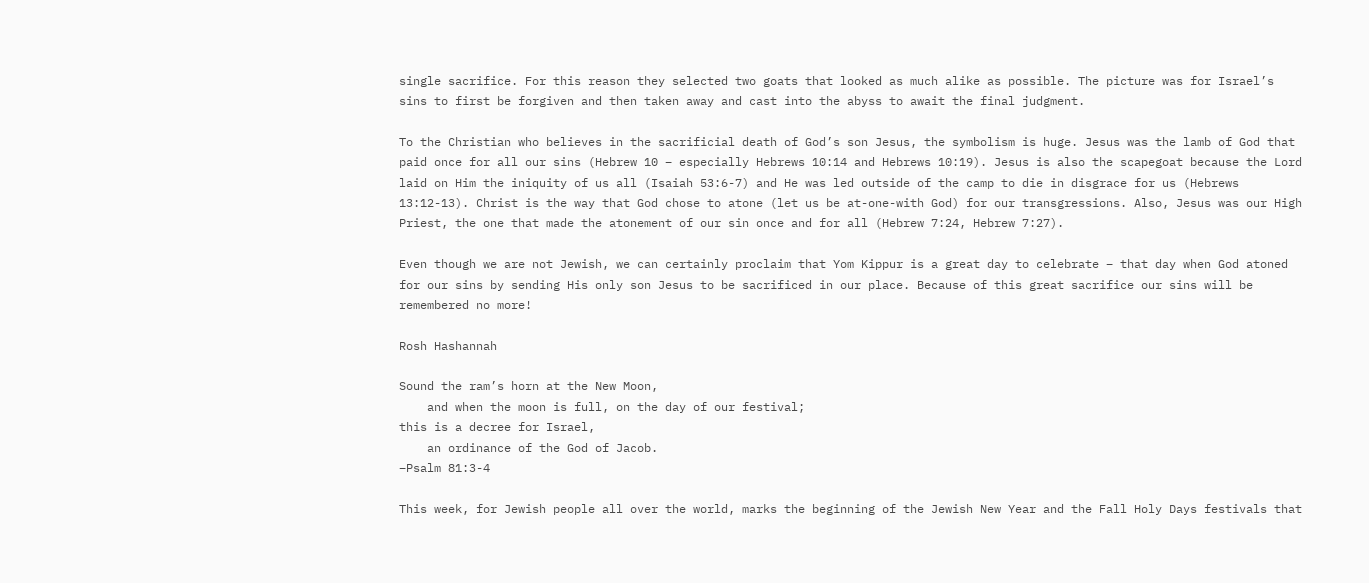single sacrifice. For this reason they selected two goats that looked as much alike as possible. The picture was for Israel’s sins to first be forgiven and then taken away and cast into the abyss to await the final judgment.

To the Christian who believes in the sacrificial death of God’s son Jesus, the symbolism is huge. Jesus was the lamb of God that paid once for all our sins (Hebrew 10 – especially Hebrews 10:14 and Hebrews 10:19). Jesus is also the scapegoat because the Lord laid on Him the iniquity of us all (Isaiah 53:6-7) and He was led outside of the camp to die in disgrace for us (Hebrews 13:12-13). Christ is the way that God chose to atone (let us be at-one-with God) for our transgressions. Also, Jesus was our High Priest, the one that made the atonement of our sin once and for all (Hebrew 7:24, Hebrew 7:27).

Even though we are not Jewish, we can certainly proclaim that Yom Kippur is a great day to celebrate – that day when God atoned for our sins by sending His only son Jesus to be sacrificed in our place. Because of this great sacrifice our sins will be remembered no more!

Rosh Hashannah

Sound the ram’s horn at the New Moon,
    and when the moon is full, on the day of our festival;
this is a decree for Israel,
    an ordinance of the God of Jacob.
–Psalm 81:3-4

This week, for Jewish people all over the world, marks the beginning of the Jewish New Year and the Fall Holy Days festivals that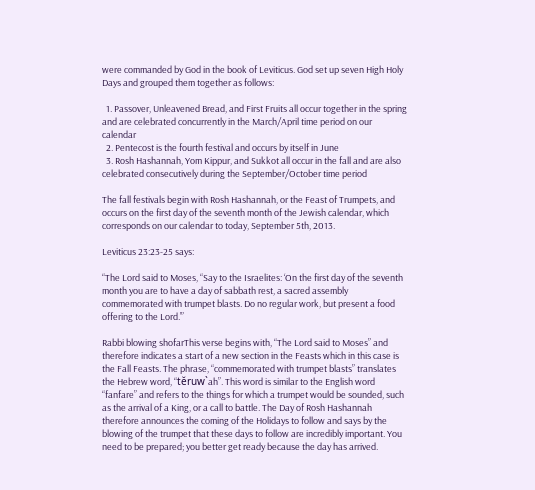were commanded by God in the book of Leviticus. God set up seven High Holy Days and grouped them together as follows:

  1. Passover, Unleavened Bread, and First Fruits all occur together in the spring and are celebrated concurrently in the March/April time period on our calendar
  2. Pentecost is the fourth festival and occurs by itself in June
  3. Rosh Hashannah, Yom Kippur, and Sukkot all occur in the fall and are also celebrated consecutively during the September/October time period

The fall festivals begin with Rosh Hashannah, or the Feast of Trumpets, and occurs on the first day of the seventh month of the Jewish calendar, which corresponds on our calendar to today, September 5th, 2013.

Leviticus 23:23-25 says:

“The Lord said to Moses, “Say to the Israelites: ‘On the first day of the seventh month you are to have a day of sabbath rest, a sacred assembly commemorated with trumpet blasts. Do no regular work, but present a food offering to the Lord.’”

Rabbi blowing shofarThis verse begins with, “The Lord said to Moses” and therefore indicates a start of a new section in the Feasts which in this case is the Fall Feasts. The phrase, “commemorated with trumpet blasts” translates the Hebrew word, “tĕruw`ah”. This word is similar to the English word “fanfare” and refers to the things for which a trumpet would be sounded, such as the arrival of a King, or a call to battle. The Day of Rosh Hashannah therefore announces the coming of the Holidays to follow and says by the blowing of the trumpet that these days to follow are incredibly important. You need to be prepared; you better get ready because the day has arrived.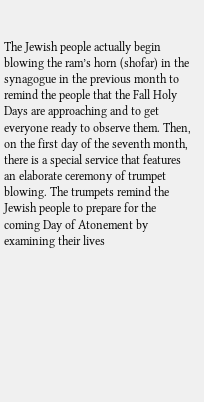The Jewish people actually begin blowing the ram’s horn (shofar) in the synagogue in the previous month to remind the people that the Fall Holy Days are approaching and to get everyone ready to observe them. Then, on the first day of the seventh month, there is a special service that features an elaborate ceremony of trumpet blowing. The trumpets remind the Jewish people to prepare for the coming Day of Atonement by examining their lives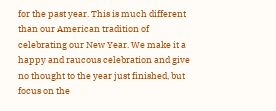for the past year. This is much different than our American tradition of celebrating our New Year. We make it a happy and raucous celebration and give no thought to the year just finished, but focus on the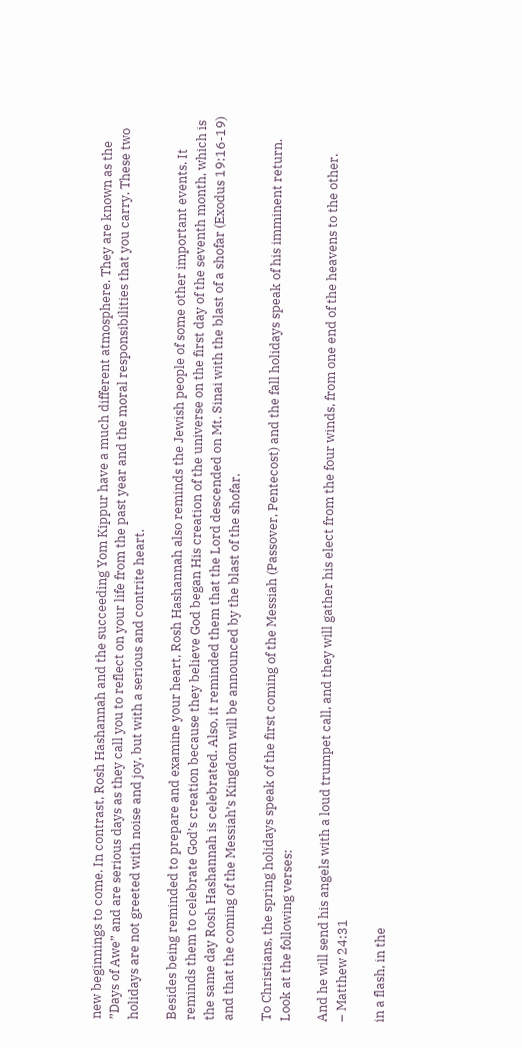new beginnings to come. In contrast, Rosh Hashannah and the succeeding Yom Kippur have a much different atmosphere. They are known as the ”Days of Awe” and are serious days as they call you to reflect on your life from the past year and the moral responsibilities that you carry. These two holidays are not greeted with noise and joy, but with a serious and contrite heart.

Besides being reminded to prepare and examine your heart, Rosh Hashannah also reminds the Jewish people of some other important events. It reminds them to celebrate God’s creation because they believe God began His creation of the universe on the first day of the seventh month, which is the same day Rosh Hashannah is celebrated. Also, it reminded them that the Lord descended on Mt. Sinai with the blast of a shofar (Exodus 19:16-19) and that the coming of the Messiah’s Kingdom will be announced by the blast of the shofar.

To Christians, the spring holidays speak of the first coming of the Messiah (Passover, Pentecost) and the fall holidays speak of his imminent return. Look at the following verses:

And he will send his angels with a loud trumpet call, and they will gather his elect from the four winds, from one end of the heavens to the other.
– Matthew 24:31

in a flash, in the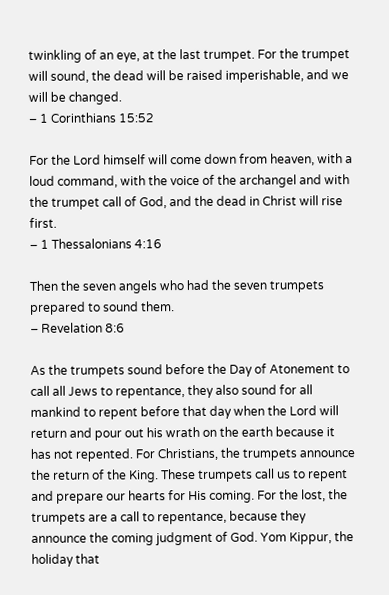twinkling of an eye, at the last trumpet. For the trumpet will sound, the dead will be raised imperishable, and we will be changed.
– 1 Corinthians 15:52

For the Lord himself will come down from heaven, with a loud command, with the voice of the archangel and with the trumpet call of God, and the dead in Christ will rise first.
– 1 Thessalonians 4:16

Then the seven angels who had the seven trumpets prepared to sound them.
– Revelation 8:6

As the trumpets sound before the Day of Atonement to call all Jews to repentance, they also sound for all mankind to repent before that day when the Lord will return and pour out his wrath on the earth because it has not repented. For Christians, the trumpets announce the return of the King. These trumpets call us to repent and prepare our hearts for His coming. For the lost, the trumpets are a call to repentance, because they announce the coming judgment of God. Yom Kippur, the holiday that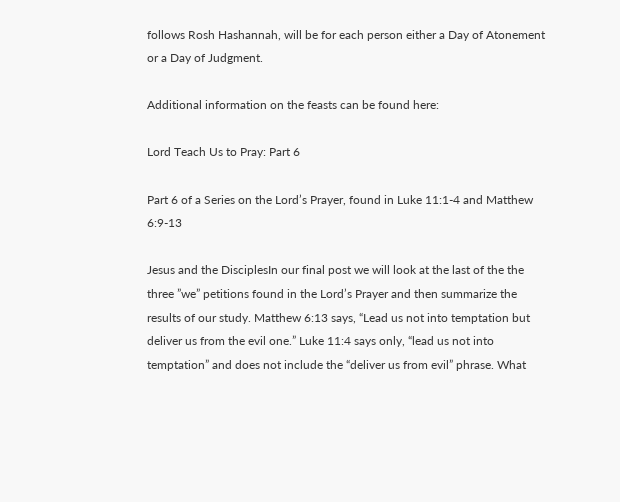follows Rosh Hashannah, will be for each person either a Day of Atonement or a Day of Judgment.

Additional information on the feasts can be found here:

Lord Teach Us to Pray: Part 6

Part 6 of a Series on the Lord’s Prayer, found in Luke 11:1-4 and Matthew 6:9-13

Jesus and the DisciplesIn our final post we will look at the last of the the three ”we” petitions found in the Lord’s Prayer and then summarize the results of our study. Matthew 6:13 says, “Lead us not into temptation but deliver us from the evil one.” Luke 11:4 says only, “lead us not into temptation” and does not include the “deliver us from evil” phrase. What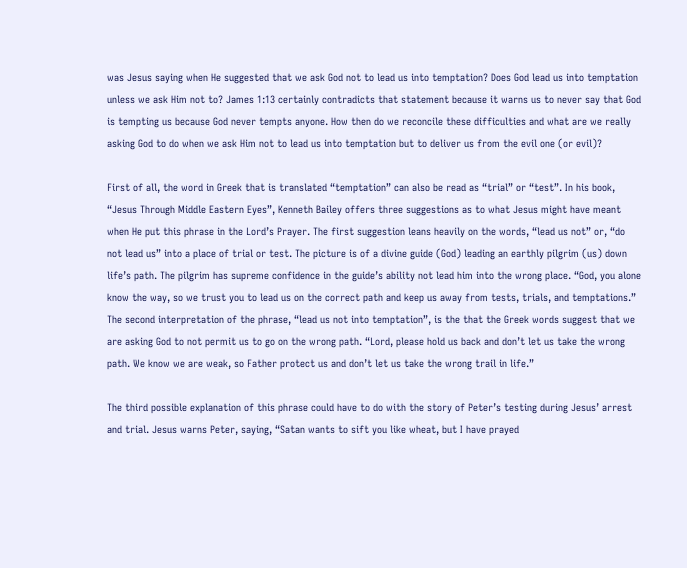was Jesus saying when He suggested that we ask God not to lead us into temptation? Does God lead us into temptation unless we ask Him not to? James 1:13 certainly contradicts that statement because it warns us to never say that God is tempting us because God never tempts anyone. How then do we reconcile these difficulties and what are we really asking God to do when we ask Him not to lead us into temptation but to deliver us from the evil one (or evil)?

First of all, the word in Greek that is translated “temptation” can also be read as “trial” or “test”. In his book, “Jesus Through Middle Eastern Eyes”, Kenneth Bailey offers three suggestions as to what Jesus might have meant when He put this phrase in the Lord’s Prayer. The first suggestion leans heavily on the words, “lead us not” or, “do not lead us” into a place of trial or test. The picture is of a divine guide (God) leading an earthly pilgrim (us) down life’s path. The pilgrim has supreme confidence in the guide’s ability not lead him into the wrong place. “God, you alone know the way, so we trust you to lead us on the correct path and keep us away from tests, trials, and temptations.”
The second interpretation of the phrase, “lead us not into temptation”, is the that the Greek words suggest that we are asking God to not permit us to go on the wrong path. “Lord, please hold us back and don’t let us take the wrong path. We know we are weak, so Father protect us and don’t let us take the wrong trail in life.”

The third possible explanation of this phrase could have to do with the story of Peter’s testing during Jesus’ arrest and trial. Jesus warns Peter, saying, “Satan wants to sift you like wheat, but I have prayed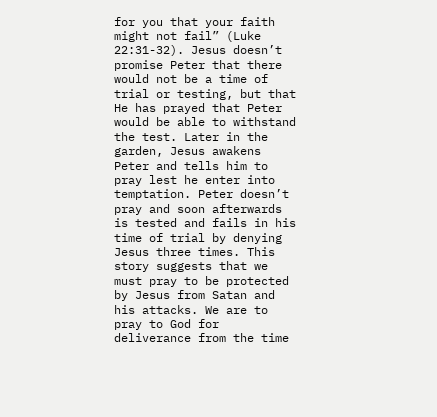for you that your faith might not fail” (Luke 22:31-32). Jesus doesn’t promise Peter that there would not be a time of trial or testing, but that He has prayed that Peter would be able to withstand the test. Later in the garden, Jesus awakens Peter and tells him to pray lest he enter into temptation. Peter doesn’t pray and soon afterwards is tested and fails in his time of trial by denying Jesus three times. This story suggests that we must pray to be protected by Jesus from Satan and his attacks. We are to pray to God for deliverance from the time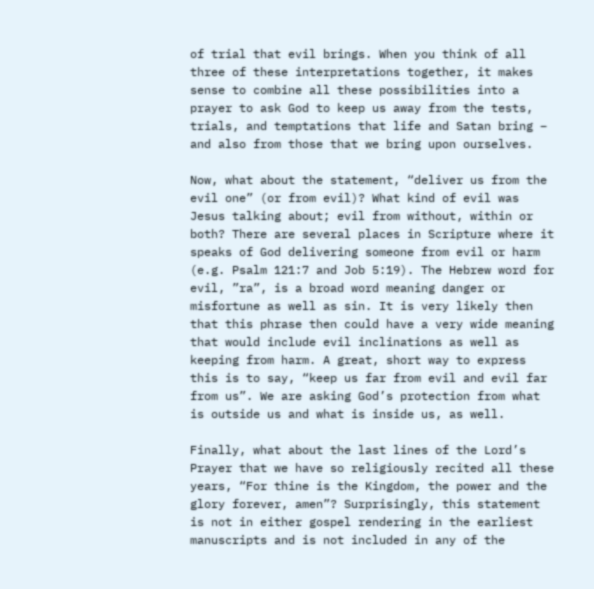of trial that evil brings. When you think of all three of these interpretations together, it makes sense to combine all these possibilities into a prayer to ask God to keep us away from the tests, trials, and temptations that life and Satan bring – and also from those that we bring upon ourselves.

Now, what about the statement, “deliver us from the evil one” (or from evil)? What kind of evil was Jesus talking about; evil from without, within or both? There are several places in Scripture where it speaks of God delivering someone from evil or harm (e.g. Psalm 121:7 and Job 5:19). The Hebrew word for evil, ”ra”, is a broad word meaning danger or misfortune as well as sin. It is very likely then that this phrase then could have a very wide meaning that would include evil inclinations as well as keeping from harm. A great, short way to express this is to say, “keep us far from evil and evil far from us”. We are asking God’s protection from what is outside us and what is inside us, as well.

Finally, what about the last lines of the Lord’s Prayer that we have so religiously recited all these years, “For thine is the Kingdom, the power and the glory forever, amen”? Surprisingly, this statement is not in either gospel rendering in the earliest manuscripts and is not included in any of the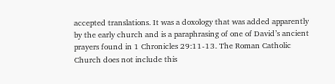accepted translations. It was a doxology that was added apparently by the early church and is a paraphrasing of one of David’s ancient prayers found in 1 Chronicles 29:11-13. The Roman Catholic Church does not include this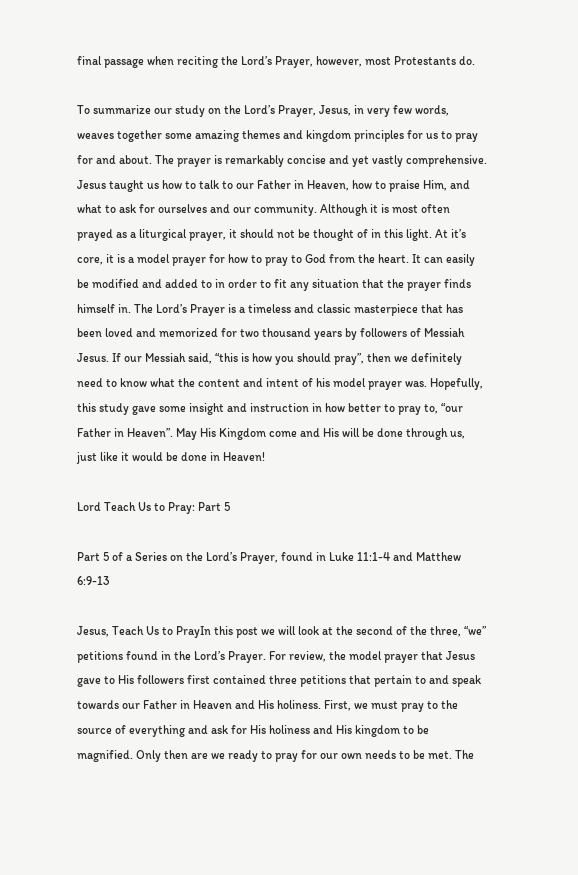final passage when reciting the Lord’s Prayer, however, most Protestants do.

To summarize our study on the Lord’s Prayer, Jesus, in very few words, weaves together some amazing themes and kingdom principles for us to pray for and about. The prayer is remarkably concise and yet vastly comprehensive. Jesus taught us how to talk to our Father in Heaven, how to praise Him, and what to ask for ourselves and our community. Although it is most often prayed as a liturgical prayer, it should not be thought of in this light. At it’s core, it is a model prayer for how to pray to God from the heart. It can easily be modified and added to in order to fit any situation that the prayer finds himself in. The Lord’s Prayer is a timeless and classic masterpiece that has been loved and memorized for two thousand years by followers of Messiah Jesus. If our Messiah said, “this is how you should pray”, then we definitely need to know what the content and intent of his model prayer was. Hopefully, this study gave some insight and instruction in how better to pray to, “our Father in Heaven”. May His Kingdom come and His will be done through us, just like it would be done in Heaven!

Lord Teach Us to Pray: Part 5

Part 5 of a Series on the Lord’s Prayer, found in Luke 11:1-4 and Matthew 6:9-13

Jesus, Teach Us to PrayIn this post we will look at the second of the three, “we” petitions found in the Lord’s Prayer. For review, the model prayer that Jesus gave to His followers first contained three petitions that pertain to and speak towards our Father in Heaven and His holiness. First, we must pray to the source of everything and ask for His holiness and His kingdom to be magnified. Only then are we ready to pray for our own needs to be met. The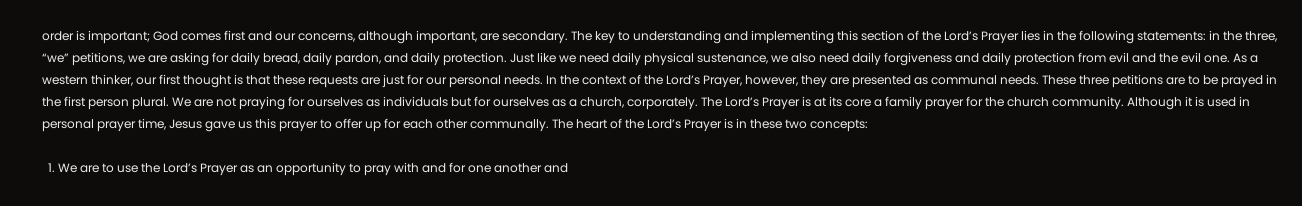order is important; God comes first and our concerns, although important, are secondary. The key to understanding and implementing this section of the Lord’s Prayer lies in the following statements: in the three, “we” petitions, we are asking for daily bread, daily pardon, and daily protection. Just like we need daily physical sustenance, we also need daily forgiveness and daily protection from evil and the evil one. As a western thinker, our first thought is that these requests are just for our personal needs. In the context of the Lord’s Prayer, however, they are presented as communal needs. These three petitions are to be prayed in the first person plural. We are not praying for ourselves as individuals but for ourselves as a church, corporately. The Lord’s Prayer is at its core a family prayer for the church community. Although it is used in personal prayer time, Jesus gave us this prayer to offer up for each other communally. The heart of the Lord’s Prayer is in these two concepts:

  1. We are to use the Lord’s Prayer as an opportunity to pray with and for one another and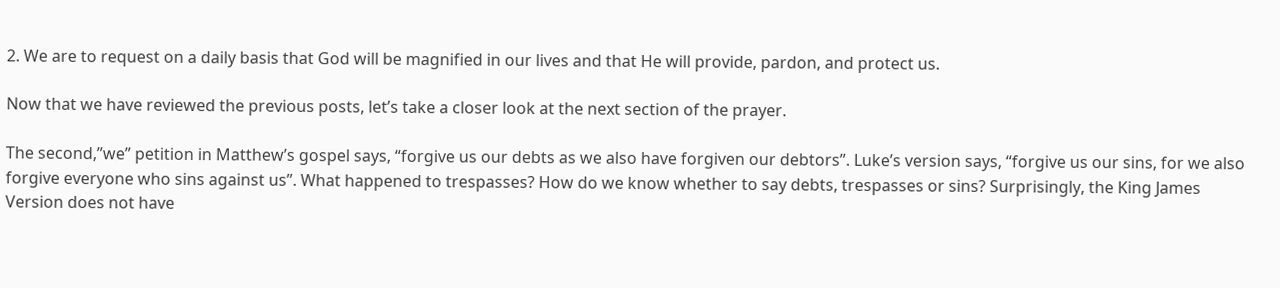2. We are to request on a daily basis that God will be magnified in our lives and that He will provide, pardon, and protect us.

Now that we have reviewed the previous posts, let’s take a closer look at the next section of the prayer.

The second,”we” petition in Matthew’s gospel says, “forgive us our debts as we also have forgiven our debtors”. Luke’s version says, “forgive us our sins, for we also forgive everyone who sins against us”. What happened to trespasses? How do we know whether to say debts, trespasses or sins? Surprisingly, the King James Version does not have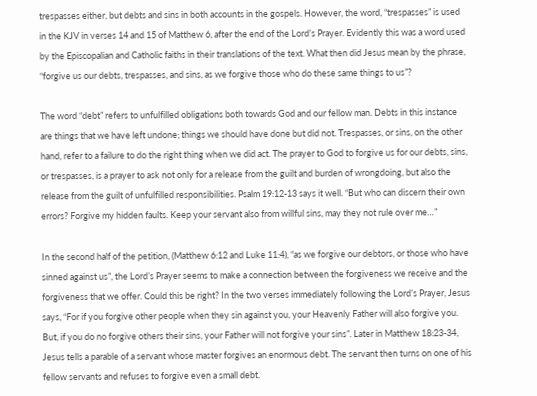trespasses either, but debts and sins in both accounts in the gospels. However, the word, “trespasses” is used in the KJV in verses 14 and 15 of Matthew 6, after the end of the Lord’s Prayer. Evidently this was a word used by the Episcopalian and Catholic faiths in their translations of the text. What then did Jesus mean by the phrase, “forgive us our debts, trespasses, and sins, as we forgive those who do these same things to us”?

The word “debt” refers to unfulfilled obligations both towards God and our fellow man. Debts in this instance are things that we have left undone; things we should have done but did not. Trespasses, or sins, on the other hand, refer to a failure to do the right thing when we did act. The prayer to God to forgive us for our debts, sins, or trespasses, is a prayer to ask not only for a release from the guilt and burden of wrongdoing, but also the release from the guilt of unfulfilled responsibilities. Psalm 19:12-13 says it well. “But who can discern their own errors? Forgive my hidden faults. Keep your servant also from willful sins, may they not rule over me…”

In the second half of the petition, (Matthew 6:12 and Luke 11:4), “as we forgive our debtors, or those who have sinned against us”, the Lord’s Prayer seems to make a connection between the forgiveness we receive and the forgiveness that we offer. Could this be right? In the two verses immediately following the Lord’s Prayer, Jesus says, “For if you forgive other people when they sin against you, your Heavenly Father will also forgive you. But, if you do no forgive others their sins, your Father will not forgive your sins”. Later in Matthew 18:23-34, Jesus tells a parable of a servant whose master forgives an enormous debt. The servant then turns on one of his fellow servants and refuses to forgive even a small debt.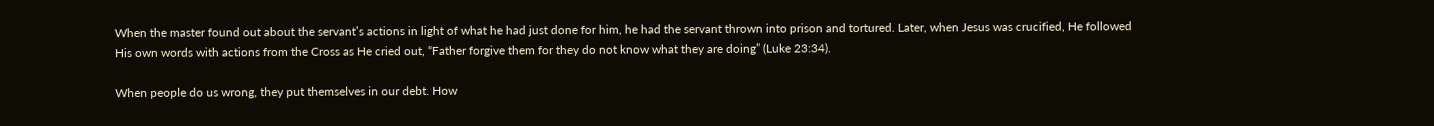When the master found out about the servant’s actions in light of what he had just done for him, he had the servant thrown into prison and tortured. Later, when Jesus was crucified, He followed His own words with actions from the Cross as He cried out, “Father forgive them for they do not know what they are doing” (Luke 23:34).

When people do us wrong, they put themselves in our debt. How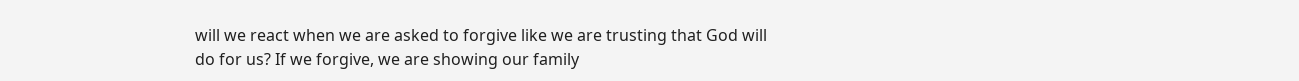will we react when we are asked to forgive like we are trusting that God will do for us? If we forgive, we are showing our family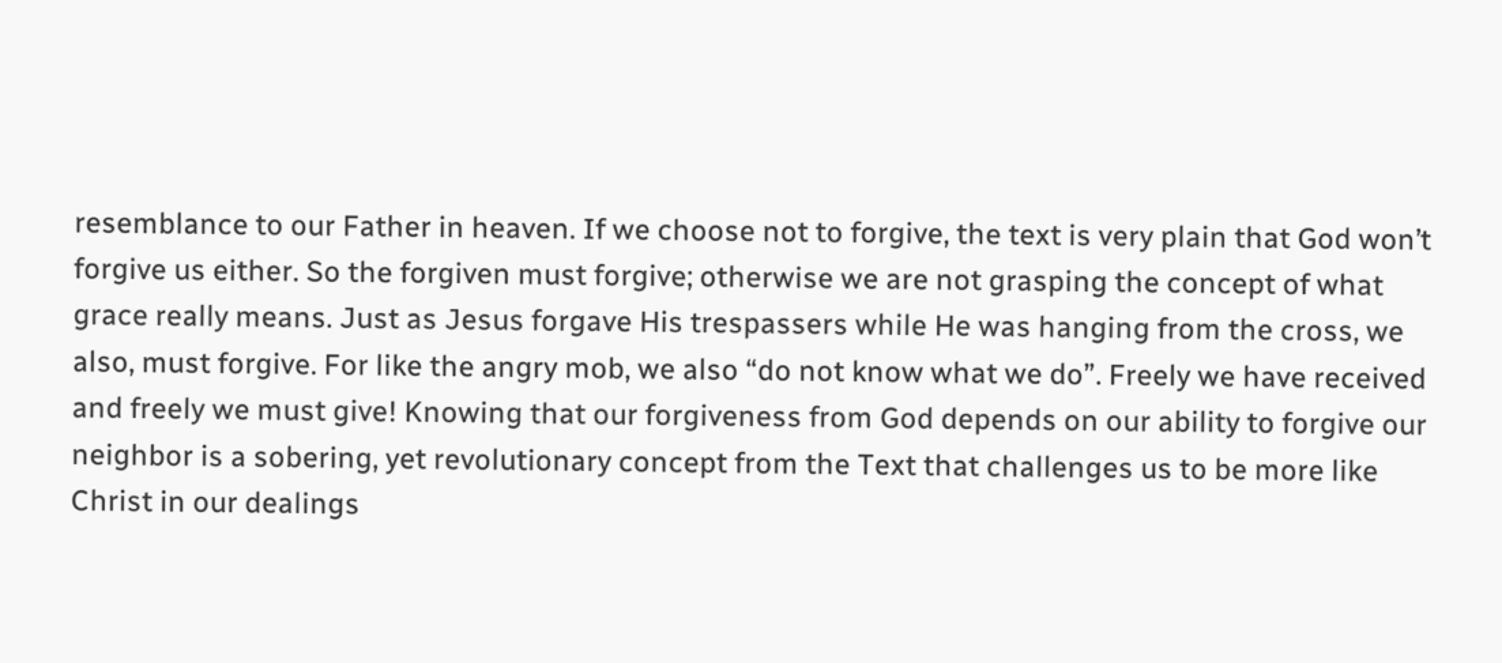resemblance to our Father in heaven. If we choose not to forgive, the text is very plain that God won’t forgive us either. So the forgiven must forgive; otherwise we are not grasping the concept of what grace really means. Just as Jesus forgave His trespassers while He was hanging from the cross, we also, must forgive. For like the angry mob, we also “do not know what we do”. Freely we have received and freely we must give! Knowing that our forgiveness from God depends on our ability to forgive our neighbor is a sobering, yet revolutionary concept from the Text that challenges us to be more like Christ in our dealings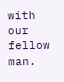with our fellow man.